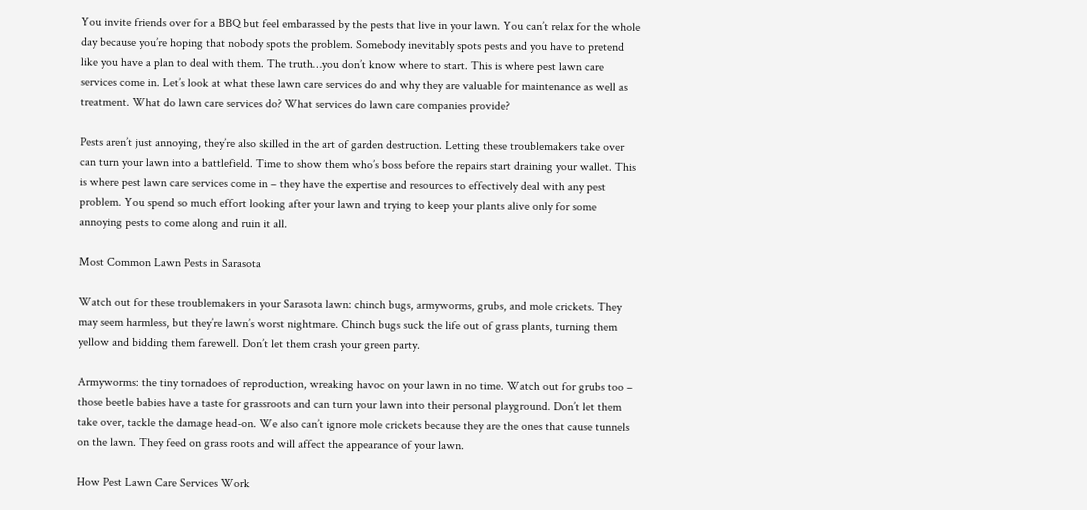You invite friends over for a BBQ but feel embarassed by the pests that live in your lawn. You can’t relax for the whole day because you’re hoping that nobody spots the problem. Somebody inevitably spots pests and you have to pretend like you have a plan to deal with them. The truth…you don’t know where to start. This is where pest lawn care services come in. Let’s look at what these lawn care services do and why they are valuable for maintenance as well as treatment. What do lawn care services do? What services do lawn care companies provide?

Pests aren’t just annoying, they’re also skilled in the art of garden destruction. Letting these troublemakers take over can turn your lawn into a battlefield. Time to show them who’s boss before the repairs start draining your wallet. This is where pest lawn care services come in – they have the expertise and resources to effectively deal with any pest problem. You spend so much effort looking after your lawn and trying to keep your plants alive only for some annoying pests to come along and ruin it all.

Most Common Lawn Pests in Sarasota

Watch out for these troublemakers in your Sarasota lawn: chinch bugs, armyworms, grubs, and mole crickets. They may seem harmless, but they’re lawn’s worst nightmare. Chinch bugs suck the life out of grass plants, turning them yellow and bidding them farewell. Don’t let them crash your green party.

Armyworms: the tiny tornadoes of reproduction, wreaking havoc on your lawn in no time. Watch out for grubs too – those beetle babies have a taste for grassroots and can turn your lawn into their personal playground. Don’t let them take over, tackle the damage head-on. We also can’t ignore mole crickets because they are the ones that cause tunnels on the lawn. They feed on grass roots and will affect the appearance of your lawn.

How Pest Lawn Care Services Work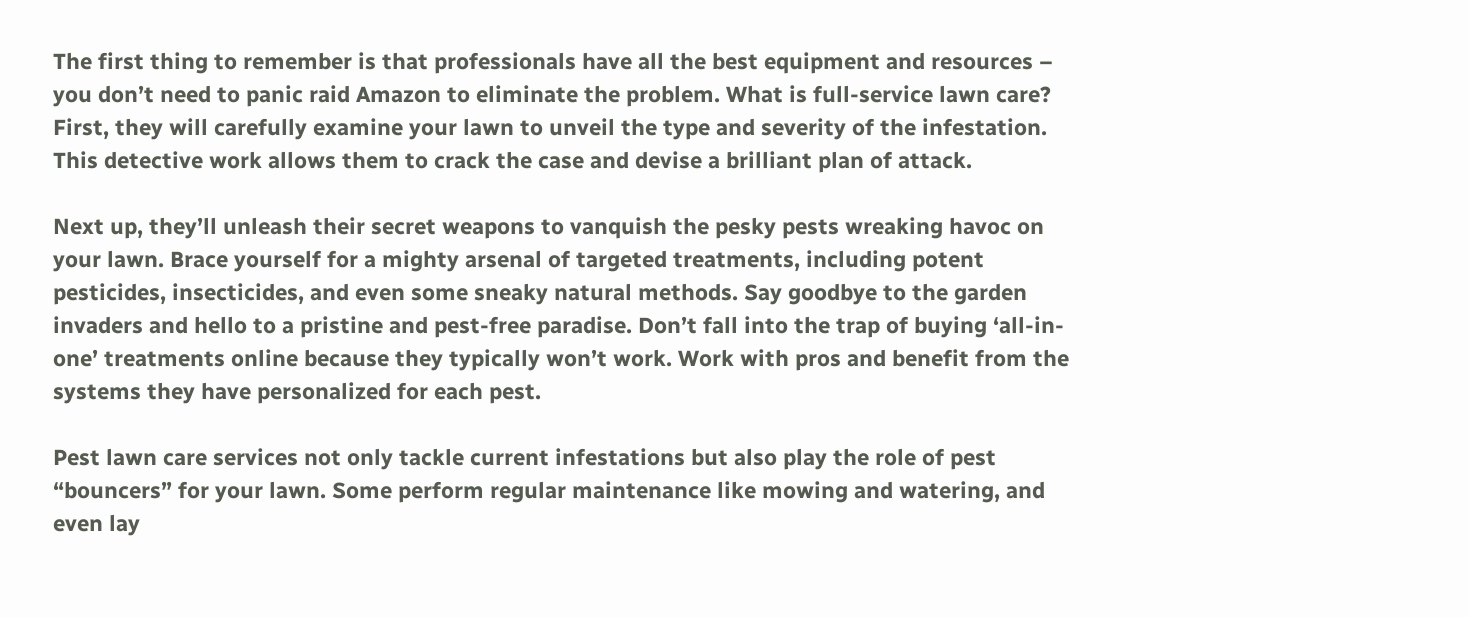The first thing to remember is that professionals have all the best equipment and resources – you don’t need to panic raid Amazon to eliminate the problem. What is full-service lawn care? First, they will carefully examine your lawn to unveil the type and severity of the infestation. This detective work allows them to crack the case and devise a brilliant plan of attack.

Next up, they’ll unleash their secret weapons to vanquish the pesky pests wreaking havoc on your lawn. Brace yourself for a mighty arsenal of targeted treatments, including potent pesticides, insecticides, and even some sneaky natural methods. Say goodbye to the garden invaders and hello to a pristine and pest-free paradise. Don’t fall into the trap of buying ‘all-in-one’ treatments online because they typically won’t work. Work with pros and benefit from the systems they have personalized for each pest.

Pest lawn care services not only tackle current infestations but also play the role of pest “bouncers” for your lawn. Some perform regular maintenance like mowing and watering, and even lay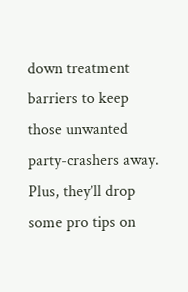down treatment barriers to keep those unwanted party-crashers away. Plus, they’ll drop some pro tips on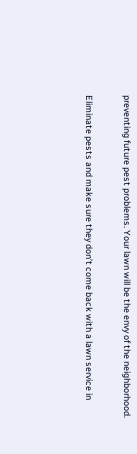preventing future pest problems. Your lawn will be the envy of the neighborhood.

Eliminate pests and make sure they don’t come back with a lawn service in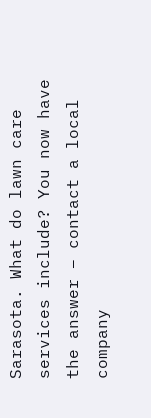Sarasota. What do lawn care services include? You now have the answer – contact a local company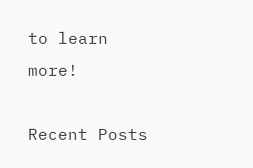to learn more!

Recent Posts